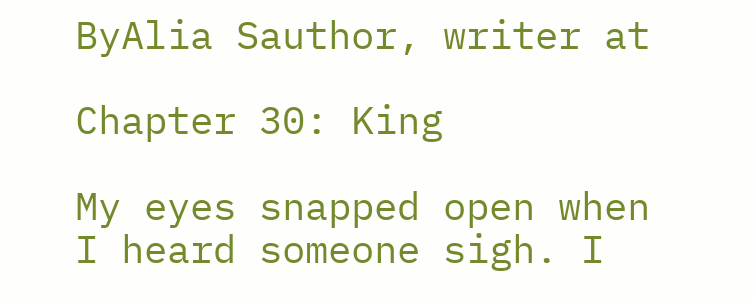ByAlia Sauthor, writer at

Chapter 30: King

My eyes snapped open when I heard someone sigh. I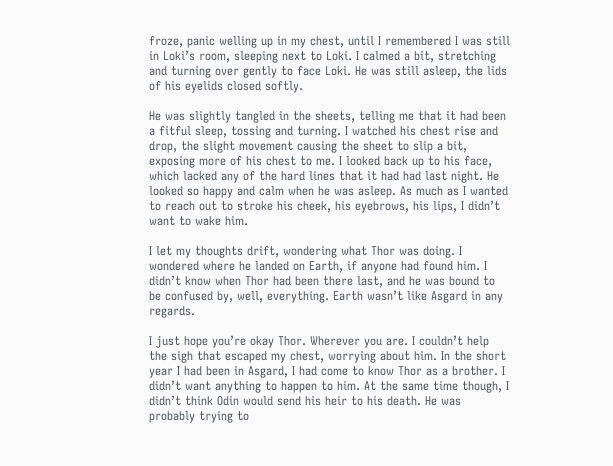froze, panic welling up in my chest, until I remembered I was still in Loki’s room, sleeping next to Loki. I calmed a bit, stretching and turning over gently to face Loki. He was still asleep, the lids of his eyelids closed softly.

He was slightly tangled in the sheets, telling me that it had been a fitful sleep, tossing and turning. I watched his chest rise and drop, the slight movement causing the sheet to slip a bit, exposing more of his chest to me. I looked back up to his face, which lacked any of the hard lines that it had had last night. He looked so happy and calm when he was asleep. As much as I wanted to reach out to stroke his cheek, his eyebrows, his lips, I didn’t want to wake him.

I let my thoughts drift, wondering what Thor was doing. I wondered where he landed on Earth, if anyone had found him. I didn’t know when Thor had been there last, and he was bound to be confused by, well, everything. Earth wasn’t like Asgard in any regards.

I just hope you’re okay Thor. Wherever you are. I couldn’t help the sigh that escaped my chest, worrying about him. In the short year I had been in Asgard, I had come to know Thor as a brother. I didn’t want anything to happen to him. At the same time though, I didn’t think Odin would send his heir to his death. He was probably trying to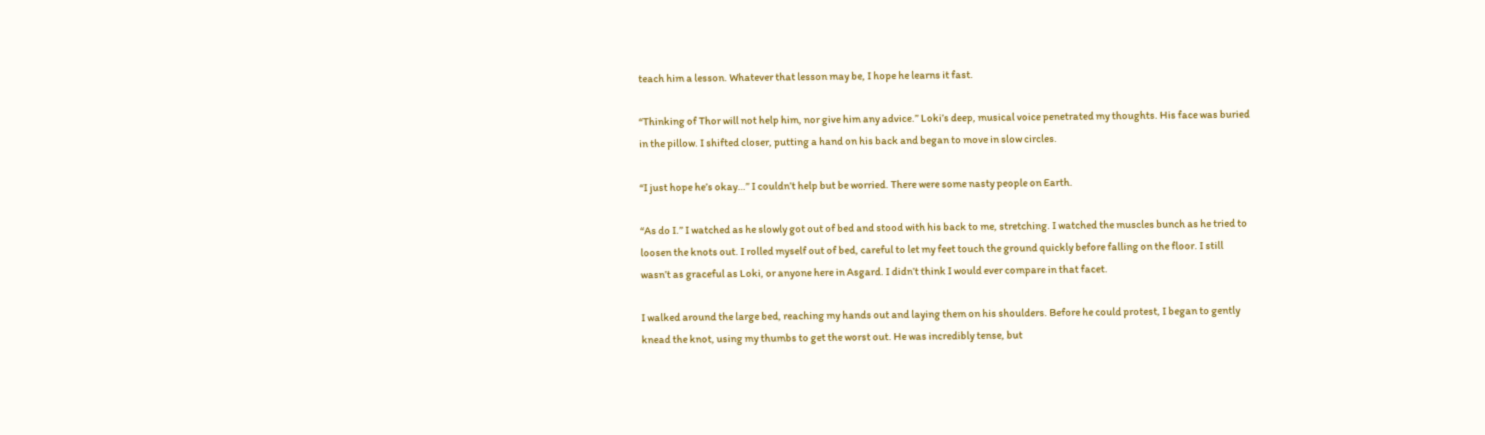teach him a lesson. Whatever that lesson may be, I hope he learns it fast.

“Thinking of Thor will not help him, nor give him any advice.” Loki’s deep, musical voice penetrated my thoughts. His face was buried in the pillow. I shifted closer, putting a hand on his back and began to move in slow circles.

“I just hope he’s okay…” I couldn’t help but be worried. There were some nasty people on Earth.

“As do I.” I watched as he slowly got out of bed and stood with his back to me, stretching. I watched the muscles bunch as he tried to loosen the knots out. I rolled myself out of bed, careful to let my feet touch the ground quickly before falling on the floor. I still wasn’t as graceful as Loki, or anyone here in Asgard. I didn’t think I would ever compare in that facet.

I walked around the large bed, reaching my hands out and laying them on his shoulders. Before he could protest, I began to gently knead the knot, using my thumbs to get the worst out. He was incredibly tense, but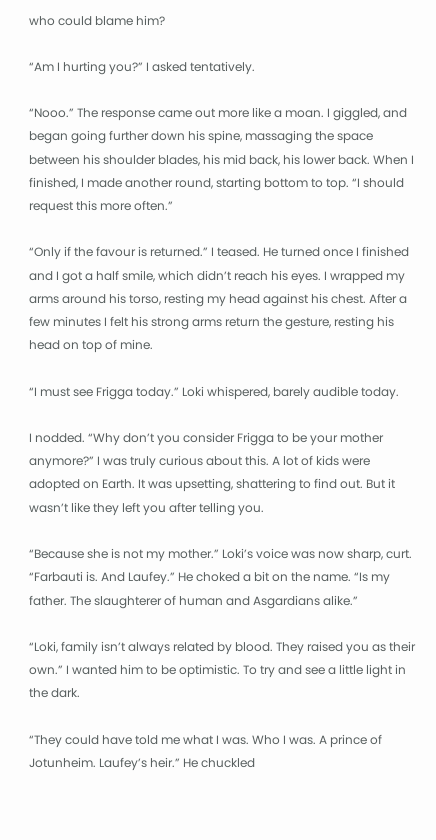who could blame him?

“Am I hurting you?” I asked tentatively.

“Nooo.” The response came out more like a moan. I giggled, and began going further down his spine, massaging the space between his shoulder blades, his mid back, his lower back. When I finished, I made another round, starting bottom to top. “I should request this more often.”

“Only if the favour is returned.” I teased. He turned once I finished and I got a half smile, which didn’t reach his eyes. I wrapped my arms around his torso, resting my head against his chest. After a few minutes I felt his strong arms return the gesture, resting his head on top of mine.

“I must see Frigga today.” Loki whispered, barely audible today.

I nodded. “Why don’t you consider Frigga to be your mother anymore?” I was truly curious about this. A lot of kids were adopted on Earth. It was upsetting, shattering to find out. But it wasn’t like they left you after telling you.

“Because she is not my mother.” Loki’s voice was now sharp, curt. “Farbauti is. And Laufey.” He choked a bit on the name. “Is my father. The slaughterer of human and Asgardians alike.”

“Loki, family isn’t always related by blood. They raised you as their own.” I wanted him to be optimistic. To try and see a little light in the dark.

“They could have told me what I was. Who I was. A prince of Jotunheim. Laufey’s heir.” He chuckled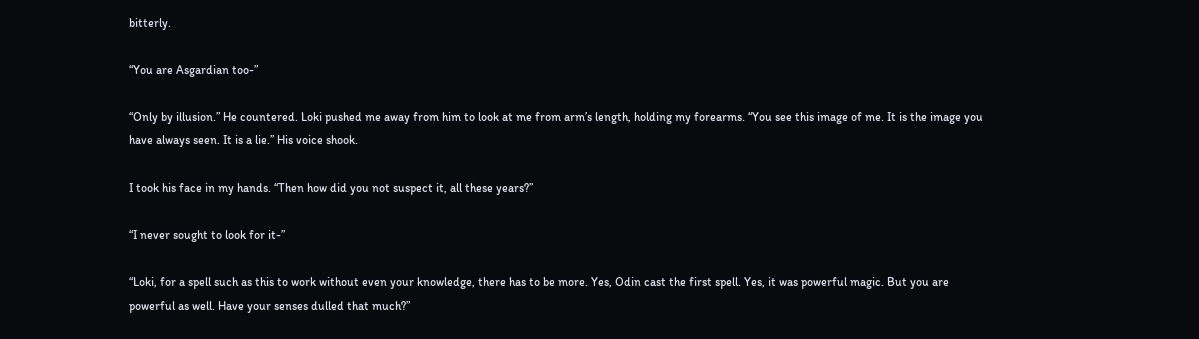bitterly.

“You are Asgardian too-”

“Only by illusion.” He countered. Loki pushed me away from him to look at me from arm’s length, holding my forearms. “You see this image of me. It is the image you have always seen. It is a lie.” His voice shook.

I took his face in my hands. “Then how did you not suspect it, all these years?”

“I never sought to look for it-”

“Loki, for a spell such as this to work without even your knowledge, there has to be more. Yes, Odin cast the first spell. Yes, it was powerful magic. But you are powerful as well. Have your senses dulled that much?”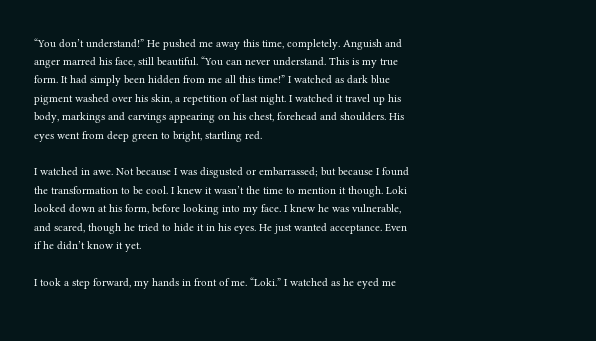“You don’t understand!” He pushed me away this time, completely. Anguish and anger marred his face, still beautiful. “You can never understand. This is my true form. It had simply been hidden from me all this time!” I watched as dark blue pigment washed over his skin, a repetition of last night. I watched it travel up his body, markings and carvings appearing on his chest, forehead and shoulders. His eyes went from deep green to bright, startling red.

I watched in awe. Not because I was disgusted or embarrassed; but because I found the transformation to be cool. I knew it wasn’t the time to mention it though. Loki looked down at his form, before looking into my face. I knew he was vulnerable, and scared, though he tried to hide it in his eyes. He just wanted acceptance. Even if he didn’t know it yet.

I took a step forward, my hands in front of me. “Loki.” I watched as he eyed me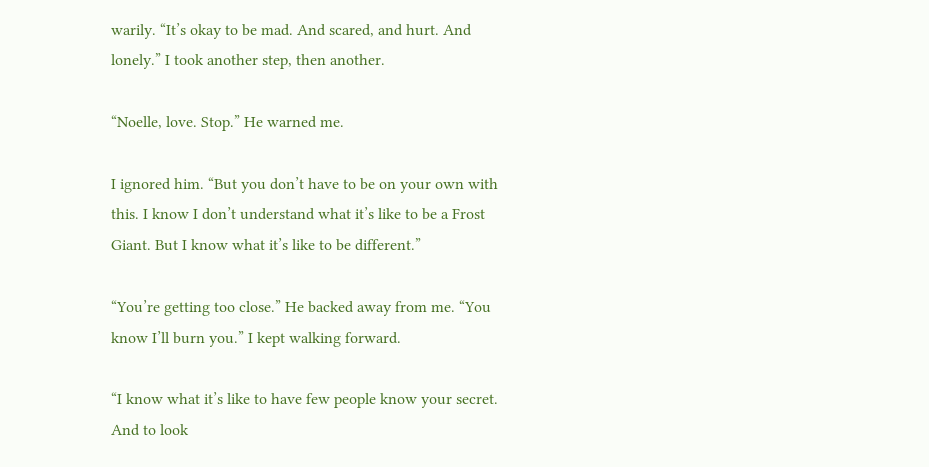warily. “It’s okay to be mad. And scared, and hurt. And lonely.” I took another step, then another.

“Noelle, love. Stop.” He warned me.

I ignored him. “But you don’t have to be on your own with this. I know I don’t understand what it’s like to be a Frost Giant. But I know what it’s like to be different.”

“You’re getting too close.” He backed away from me. “You know I’ll burn you.” I kept walking forward.

“I know what it’s like to have few people know your secret. And to look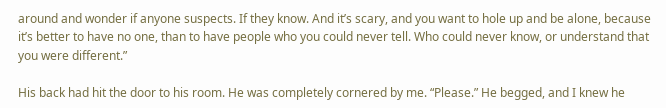around and wonder if anyone suspects. If they know. And it’s scary, and you want to hole up and be alone, because it’s better to have no one, than to have people who you could never tell. Who could never know, or understand that you were different.”

His back had hit the door to his room. He was completely cornered by me. “Please.” He begged, and I knew he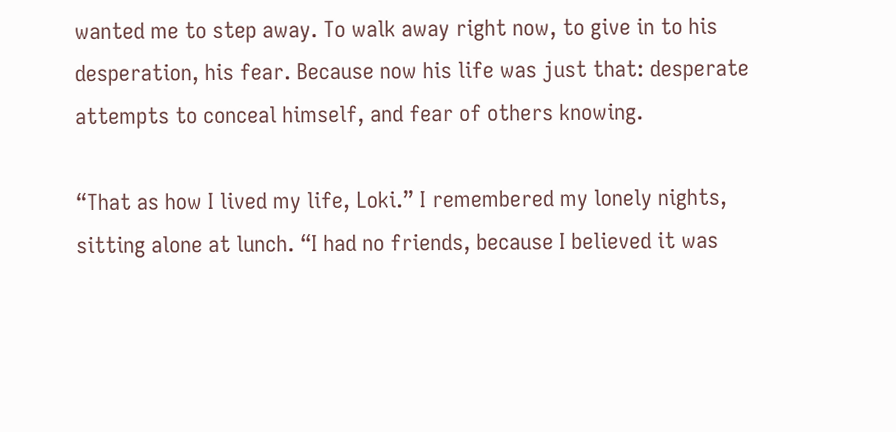wanted me to step away. To walk away right now, to give in to his desperation, his fear. Because now his life was just that: desperate attempts to conceal himself, and fear of others knowing.

“That as how I lived my life, Loki.” I remembered my lonely nights, sitting alone at lunch. “I had no friends, because I believed it was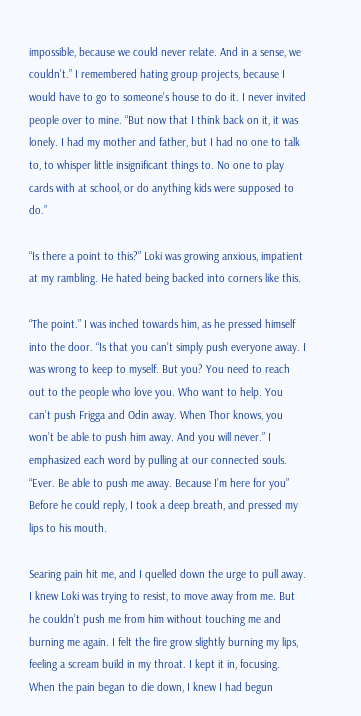impossible, because we could never relate. And in a sense, we couldn’t.” I remembered hating group projects, because I would have to go to someone’s house to do it. I never invited people over to mine. “But now that I think back on it, it was lonely. I had my mother and father, but I had no one to talk to, to whisper little insignificant things to. No one to play cards with at school, or do anything kids were supposed to do.”

“Is there a point to this?” Loki was growing anxious, impatient at my rambling. He hated being backed into corners like this.

“The point.” I was inched towards him, as he pressed himself into the door. “Is that you can’t simply push everyone away. I was wrong to keep to myself. But you? You need to reach out to the people who love you. Who want to help. You can’t push Frigga and Odin away. When Thor knows, you won’t be able to push him away. And you will never.” I emphasized each word by pulling at our connected souls. “Ever. Be able to push me away. Because I’m here for you” Before he could reply, I took a deep breath, and pressed my lips to his mouth.

Searing pain hit me, and I quelled down the urge to pull away. I knew Loki was trying to resist, to move away from me. But he couldn’t push me from him without touching me and burning me again. I felt the fire grow slightly burning my lips, feeling a scream build in my throat. I kept it in, focusing. When the pain began to die down, I knew I had begun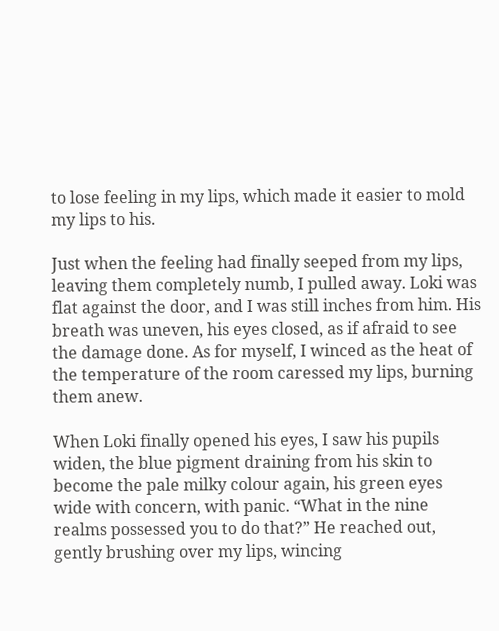to lose feeling in my lips, which made it easier to mold my lips to his.

Just when the feeling had finally seeped from my lips, leaving them completely numb, I pulled away. Loki was flat against the door, and I was still inches from him. His breath was uneven, his eyes closed, as if afraid to see the damage done. As for myself, I winced as the heat of the temperature of the room caressed my lips, burning them anew.

When Loki finally opened his eyes, I saw his pupils widen, the blue pigment draining from his skin to become the pale milky colour again, his green eyes wide with concern, with panic. “What in the nine realms possessed you to do that?” He reached out, gently brushing over my lips, wincing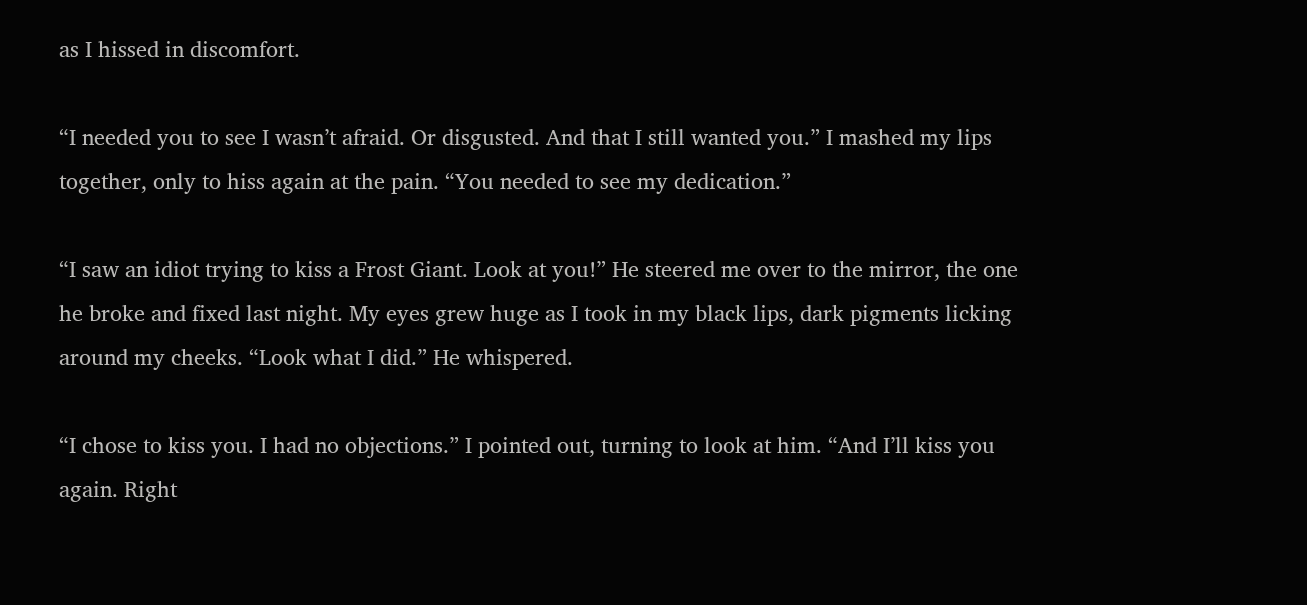as I hissed in discomfort.

“I needed you to see I wasn’t afraid. Or disgusted. And that I still wanted you.” I mashed my lips together, only to hiss again at the pain. “You needed to see my dedication.”

“I saw an idiot trying to kiss a Frost Giant. Look at you!” He steered me over to the mirror, the one he broke and fixed last night. My eyes grew huge as I took in my black lips, dark pigments licking around my cheeks. “Look what I did.” He whispered.

“I chose to kiss you. I had no objections.” I pointed out, turning to look at him. “And I’ll kiss you again. Right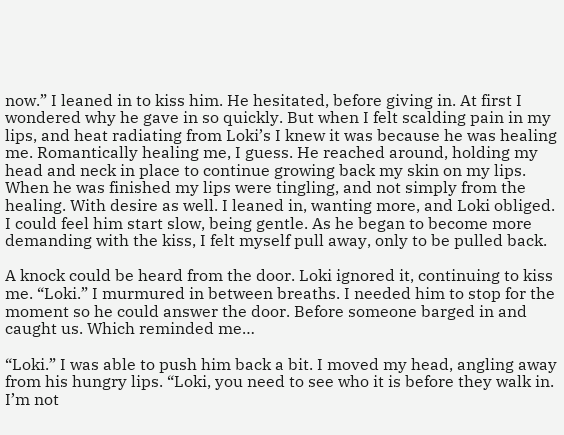now.” I leaned in to kiss him. He hesitated, before giving in. At first I wondered why he gave in so quickly. But when I felt scalding pain in my lips, and heat radiating from Loki’s I knew it was because he was healing me. Romantically healing me, I guess. He reached around, holding my head and neck in place to continue growing back my skin on my lips. When he was finished my lips were tingling, and not simply from the healing. With desire as well. I leaned in, wanting more, and Loki obliged. I could feel him start slow, being gentle. As he began to become more demanding with the kiss, I felt myself pull away, only to be pulled back.

A knock could be heard from the door. Loki ignored it, continuing to kiss me. “Loki.” I murmured in between breaths. I needed him to stop for the moment so he could answer the door. Before someone barged in and caught us. Which reminded me…

“Loki.” I was able to push him back a bit. I moved my head, angling away from his hungry lips. “Loki, you need to see who it is before they walk in. I’m not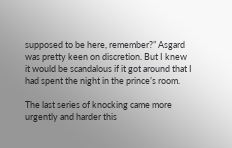supposed to be here, remember?” Asgard was pretty keen on discretion. But I knew it would be scandalous if it got around that I had spent the night in the prince’s room.

The last series of knocking came more urgently and harder this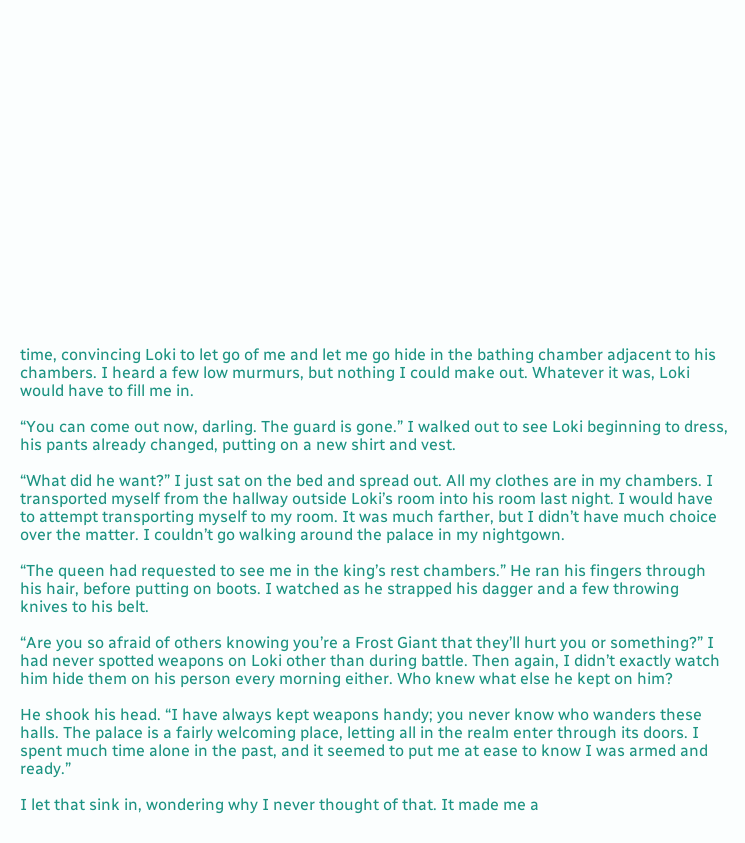time, convincing Loki to let go of me and let me go hide in the bathing chamber adjacent to his chambers. I heard a few low murmurs, but nothing I could make out. Whatever it was, Loki would have to fill me in.

“You can come out now, darling. The guard is gone.” I walked out to see Loki beginning to dress, his pants already changed, putting on a new shirt and vest.

“What did he want?” I just sat on the bed and spread out. All my clothes are in my chambers. I transported myself from the hallway outside Loki’s room into his room last night. I would have to attempt transporting myself to my room. It was much farther, but I didn’t have much choice over the matter. I couldn’t go walking around the palace in my nightgown.

“The queen had requested to see me in the king’s rest chambers.” He ran his fingers through his hair, before putting on boots. I watched as he strapped his dagger and a few throwing knives to his belt.

“Are you so afraid of others knowing you’re a Frost Giant that they’ll hurt you or something?” I had never spotted weapons on Loki other than during battle. Then again, I didn’t exactly watch him hide them on his person every morning either. Who knew what else he kept on him?

He shook his head. “I have always kept weapons handy; you never know who wanders these halls. The palace is a fairly welcoming place, letting all in the realm enter through its doors. I spent much time alone in the past, and it seemed to put me at ease to know I was armed and ready.”

I let that sink in, wondering why I never thought of that. It made me a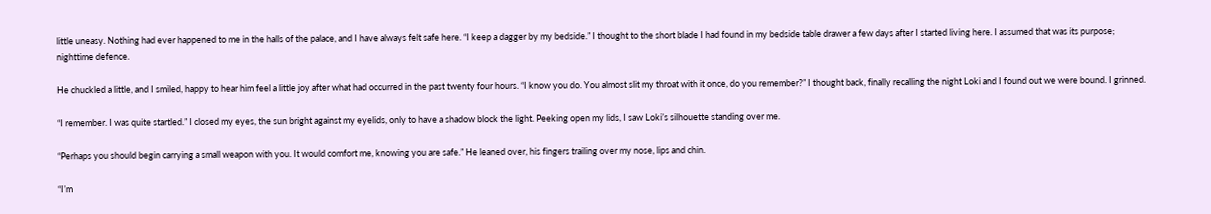little uneasy. Nothing had ever happened to me in the halls of the palace, and I have always felt safe here. “I keep a dagger by my bedside.” I thought to the short blade I had found in my bedside table drawer a few days after I started living here. I assumed that was its purpose; nighttime defence.

He chuckled a little, and I smiled, happy to hear him feel a little joy after what had occurred in the past twenty four hours. “I know you do. You almost slit my throat with it once, do you remember?” I thought back, finally recalling the night Loki and I found out we were bound. I grinned.

“I remember. I was quite startled.” I closed my eyes, the sun bright against my eyelids, only to have a shadow block the light. Peeking open my lids, I saw Loki’s silhouette standing over me.

“Perhaps you should begin carrying a small weapon with you. It would comfort me, knowing you are safe.” He leaned over, his fingers trailing over my nose, lips and chin.

“I’m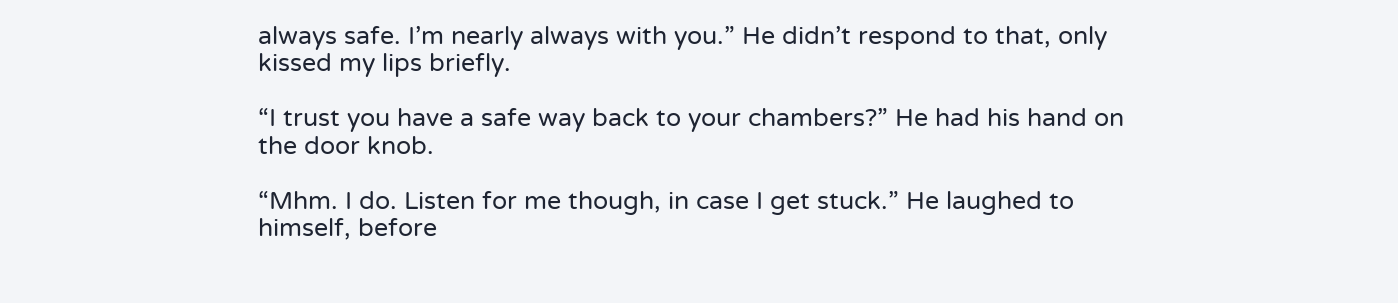always safe. I’m nearly always with you.” He didn’t respond to that, only kissed my lips briefly.

“I trust you have a safe way back to your chambers?” He had his hand on the door knob.

“Mhm. I do. Listen for me though, in case I get stuck.” He laughed to himself, before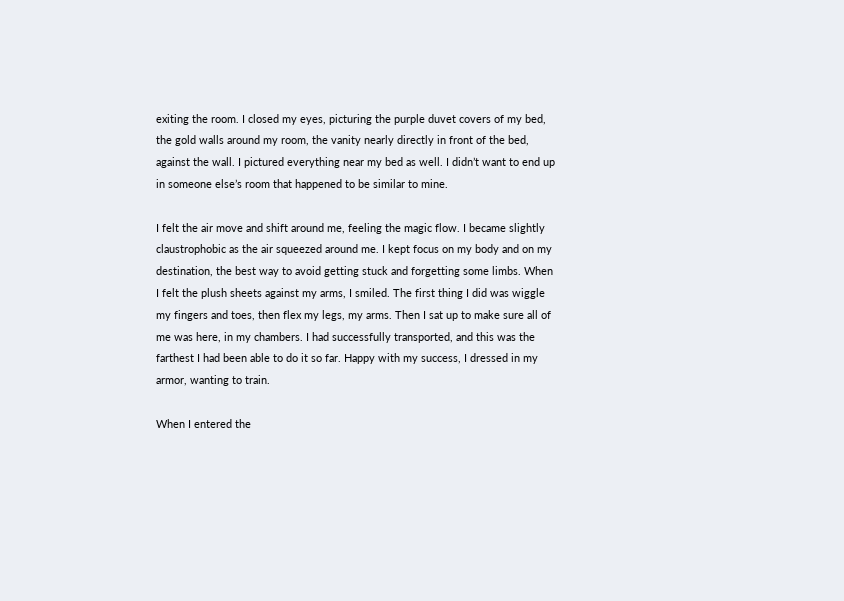exiting the room. I closed my eyes, picturing the purple duvet covers of my bed, the gold walls around my room, the vanity nearly directly in front of the bed, against the wall. I pictured everything near my bed as well. I didn’t want to end up in someone else’s room that happened to be similar to mine.

I felt the air move and shift around me, feeling the magic flow. I became slightly claustrophobic as the air squeezed around me. I kept focus on my body and on my destination, the best way to avoid getting stuck and forgetting some limbs. When I felt the plush sheets against my arms, I smiled. The first thing I did was wiggle my fingers and toes, then flex my legs, my arms. Then I sat up to make sure all of me was here, in my chambers. I had successfully transported, and this was the farthest I had been able to do it so far. Happy with my success, I dressed in my armor, wanting to train.

When I entered the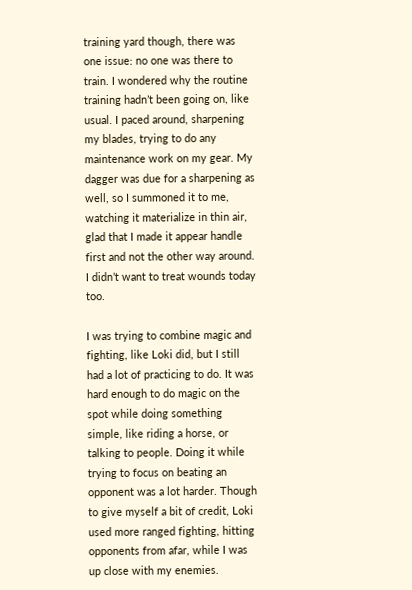training yard though, there was one issue: no one was there to train. I wondered why the routine training hadn’t been going on, like usual. I paced around, sharpening my blades, trying to do any maintenance work on my gear. My dagger was due for a sharpening as well, so I summoned it to me, watching it materialize in thin air, glad that I made it appear handle first and not the other way around. I didn’t want to treat wounds today too.

I was trying to combine magic and fighting, like Loki did, but I still had a lot of practicing to do. It was hard enough to do magic on the spot while doing something simple, like riding a horse, or talking to people. Doing it while trying to focus on beating an opponent was a lot harder. Though to give myself a bit of credit, Loki used more ranged fighting, hitting opponents from afar, while I was up close with my enemies.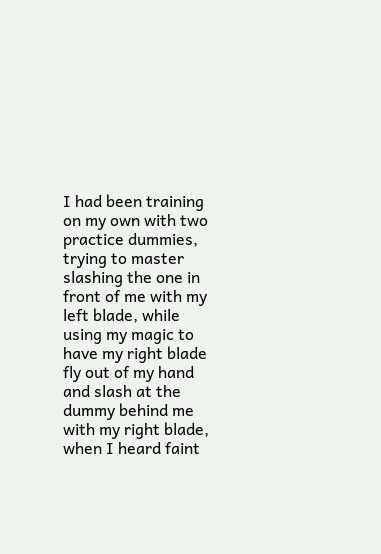I had been training on my own with two practice dummies, trying to master slashing the one in front of me with my left blade, while using my magic to have my right blade fly out of my hand and slash at the dummy behind me with my right blade, when I heard faint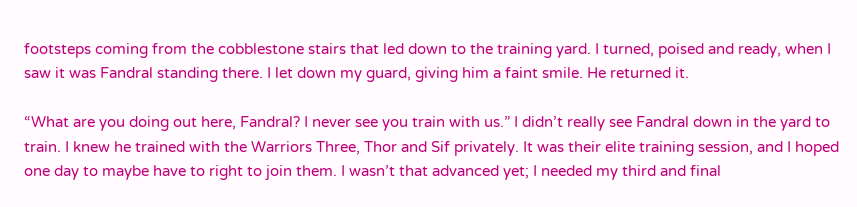footsteps coming from the cobblestone stairs that led down to the training yard. I turned, poised and ready, when I saw it was Fandral standing there. I let down my guard, giving him a faint smile. He returned it.

“What are you doing out here, Fandral? I never see you train with us.” I didn’t really see Fandral down in the yard to train. I knew he trained with the Warriors Three, Thor and Sif privately. It was their elite training session, and I hoped one day to maybe have to right to join them. I wasn’t that advanced yet; I needed my third and final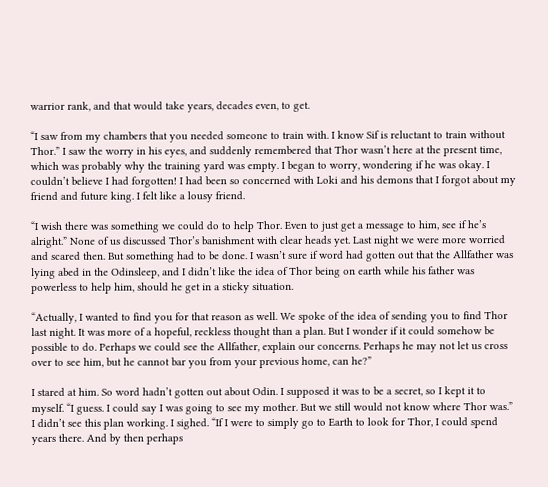warrior rank, and that would take years, decades even, to get.

“I saw from my chambers that you needed someone to train with. I know Sif is reluctant to train without Thor.” I saw the worry in his eyes, and suddenly remembered that Thor wasn’t here at the present time, which was probably why the training yard was empty. I began to worry, wondering if he was okay. I couldn’t believe I had forgotten! I had been so concerned with Loki and his demons that I forgot about my friend and future king. I felt like a lousy friend.

“I wish there was something we could do to help Thor. Even to just get a message to him, see if he’s alright.” None of us discussed Thor’s banishment with clear heads yet. Last night we were more worried and scared then. But something had to be done. I wasn’t sure if word had gotten out that the Allfather was lying abed in the Odinsleep, and I didn’t like the idea of Thor being on earth while his father was powerless to help him, should he get in a sticky situation.

“Actually, I wanted to find you for that reason as well. We spoke of the idea of sending you to find Thor last night. It was more of a hopeful, reckless thought than a plan. But I wonder if it could somehow be possible to do. Perhaps we could see the Allfather, explain our concerns. Perhaps he may not let us cross over to see him, but he cannot bar you from your previous home, can he?”

I stared at him. So word hadn’t gotten out about Odin. I supposed it was to be a secret, so I kept it to myself. “I guess. I could say I was going to see my mother. But we still would not know where Thor was.” I didn’t see this plan working. I sighed. “If I were to simply go to Earth to look for Thor, I could spend years there. And by then perhaps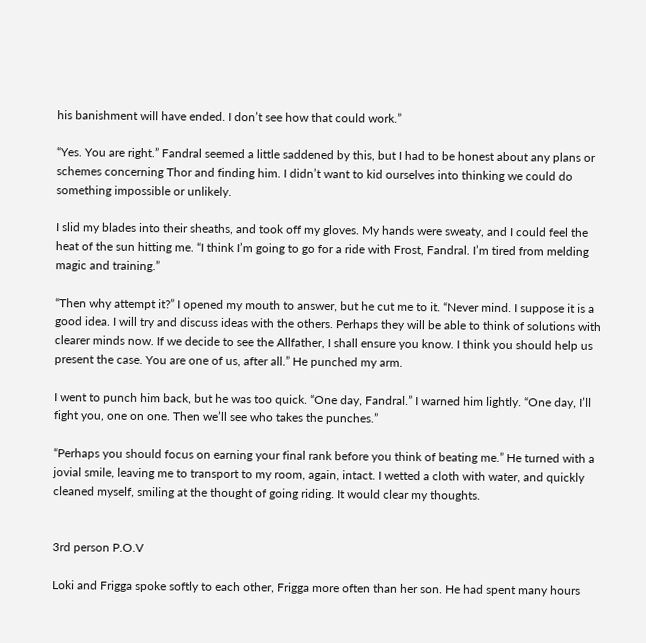his banishment will have ended. I don’t see how that could work.”

“Yes. You are right.” Fandral seemed a little saddened by this, but I had to be honest about any plans or schemes concerning Thor and finding him. I didn’t want to kid ourselves into thinking we could do something impossible or unlikely.

I slid my blades into their sheaths, and took off my gloves. My hands were sweaty, and I could feel the heat of the sun hitting me. “I think I’m going to go for a ride with Frost, Fandral. I’m tired from melding magic and training.”

“Then why attempt it?” I opened my mouth to answer, but he cut me to it. “Never mind. I suppose it is a good idea. I will try and discuss ideas with the others. Perhaps they will be able to think of solutions with clearer minds now. If we decide to see the Allfather, I shall ensure you know. I think you should help us present the case. You are one of us, after all.” He punched my arm.

I went to punch him back, but he was too quick. “One day, Fandral.” I warned him lightly. “One day, I’ll fight you, one on one. Then we’ll see who takes the punches.”

“Perhaps you should focus on earning your final rank before you think of beating me.” He turned with a jovial smile, leaving me to transport to my room, again, intact. I wetted a cloth with water, and quickly cleaned myself, smiling at the thought of going riding. It would clear my thoughts.


3rd person P.O.V

Loki and Frigga spoke softly to each other, Frigga more often than her son. He had spent many hours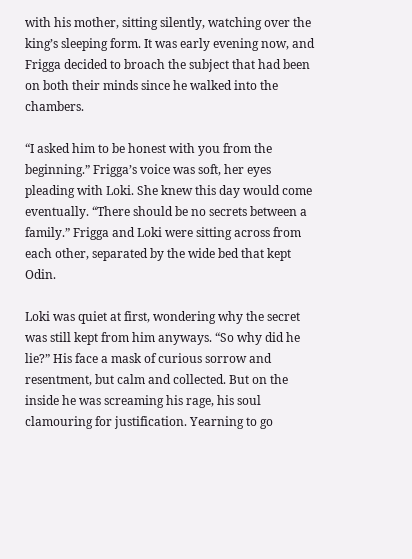with his mother, sitting silently, watching over the king’s sleeping form. It was early evening now, and Frigga decided to broach the subject that had been on both their minds since he walked into the chambers.

“I asked him to be honest with you from the beginning.” Frigga’s voice was soft, her eyes pleading with Loki. She knew this day would come eventually. “There should be no secrets between a family.” Frigga and Loki were sitting across from each other, separated by the wide bed that kept Odin.

Loki was quiet at first, wondering why the secret was still kept from him anyways. “So why did he lie?” His face a mask of curious sorrow and resentment, but calm and collected. But on the inside he was screaming his rage, his soul clamouring for justification. Yearning to go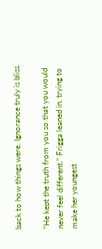back to how things were. Ignorance truly is bliss.

“He kept the truth from you so that you would never feel different.” Frigga leaned in, trying to make her youngest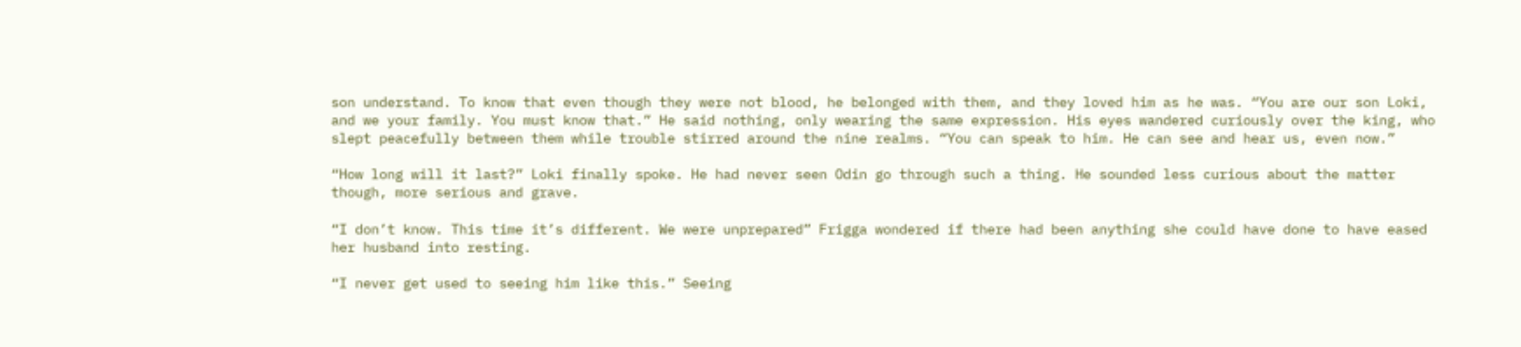son understand. To know that even though they were not blood, he belonged with them, and they loved him as he was. “You are our son Loki, and we your family. You must know that.” He said nothing, only wearing the same expression. His eyes wandered curiously over the king, who slept peacefully between them while trouble stirred around the nine realms. “You can speak to him. He can see and hear us, even now.”

“How long will it last?” Loki finally spoke. He had never seen Odin go through such a thing. He sounded less curious about the matter though, more serious and grave.

“I don’t know. This time it’s different. We were unprepared” Frigga wondered if there had been anything she could have done to have eased her husband into resting.

“I never get used to seeing him like this.” Seeing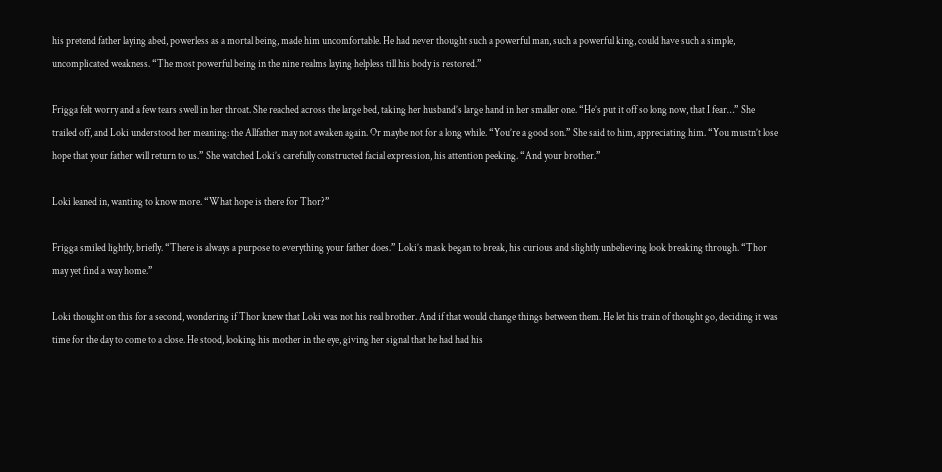his pretend father laying abed, powerless as a mortal being, made him uncomfortable. He had never thought such a powerful man, such a powerful king, could have such a simple, uncomplicated weakness. “The most powerful being in the nine realms laying helpless till his body is restored.”

Frigga felt worry and a few tears swell in her throat. She reached across the large bed, taking her husband’s large hand in her smaller one. “He’s put it off so long now, that I fear…” She trailed off, and Loki understood her meaning: the Allfather may not awaken again. Or maybe not for a long while. “You’re a good son.” She said to him, appreciating him. “You mustn’t lose hope that your father will return to us.” She watched Loki’s carefully constructed facial expression, his attention peeking. “And your brother.”

Loki leaned in, wanting to know more. “What hope is there for Thor?”

Frigga smiled lightly, briefly. “There is always a purpose to everything your father does.” Loki’s mask began to break, his curious and slightly unbelieving look breaking through. “Thor may yet find a way home.”

Loki thought on this for a second, wondering if Thor knew that Loki was not his real brother. And if that would change things between them. He let his train of thought go, deciding it was time for the day to come to a close. He stood, looking his mother in the eye, giving her signal that he had had his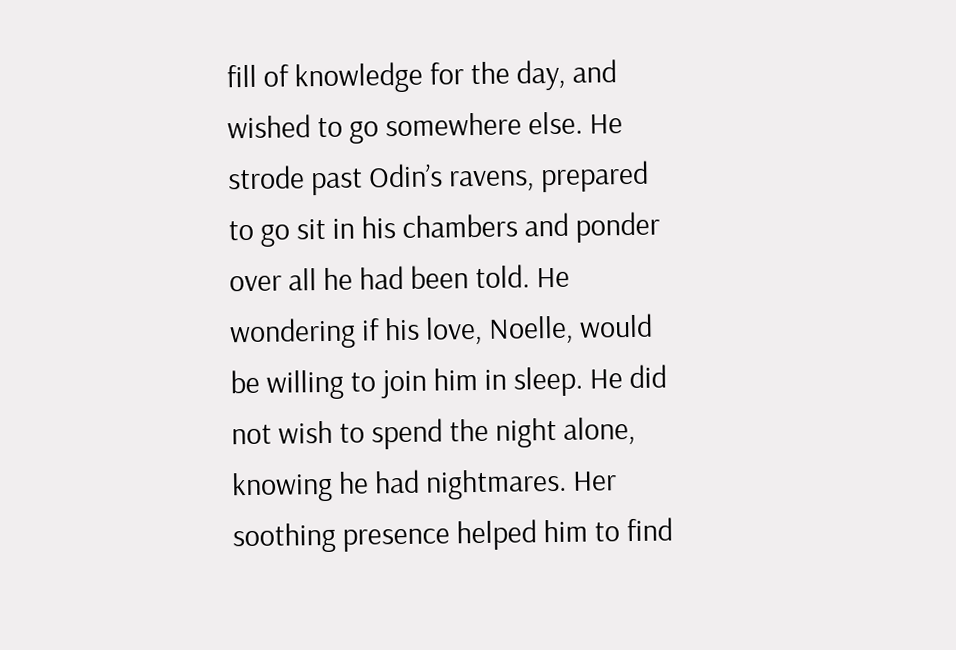fill of knowledge for the day, and wished to go somewhere else. He strode past Odin’s ravens, prepared to go sit in his chambers and ponder over all he had been told. He wondering if his love, Noelle, would be willing to join him in sleep. He did not wish to spend the night alone, knowing he had nightmares. Her soothing presence helped him to find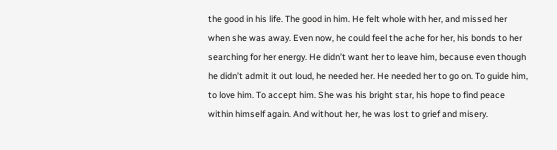the good in his life. The good in him. He felt whole with her, and missed her when she was away. Even now, he could feel the ache for her, his bonds to her searching for her energy. He didn’t want her to leave him, because even though he didn’t admit it out loud, he needed her. He needed her to go on. To guide him, to love him. To accept him. She was his bright star, his hope to find peace within himself again. And without her, he was lost to grief and misery.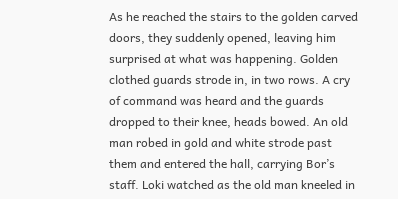As he reached the stairs to the golden carved doors, they suddenly opened, leaving him surprised at what was happening. Golden clothed guards strode in, in two rows. A cry of command was heard and the guards dropped to their knee, heads bowed. An old man robed in gold and white strode past them and entered the hall, carrying Bor’s staff. Loki watched as the old man kneeled in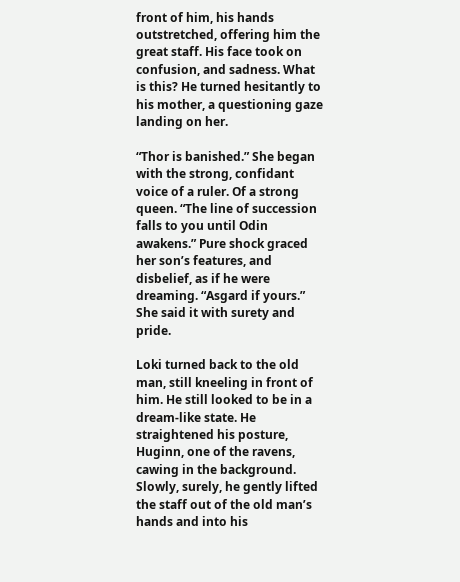front of him, his hands outstretched, offering him the great staff. His face took on confusion, and sadness. What is this? He turned hesitantly to his mother, a questioning gaze landing on her.

“Thor is banished.” She began with the strong, confidant voice of a ruler. Of a strong queen. “The line of succession falls to you until Odin awakens.” Pure shock graced her son’s features, and disbelief, as if he were dreaming. “Asgard if yours.” She said it with surety and pride.

Loki turned back to the old man, still kneeling in front of him. He still looked to be in a dream-like state. He straightened his posture, Huginn, one of the ravens, cawing in the background. Slowly, surely, he gently lifted the staff out of the old man’s hands and into his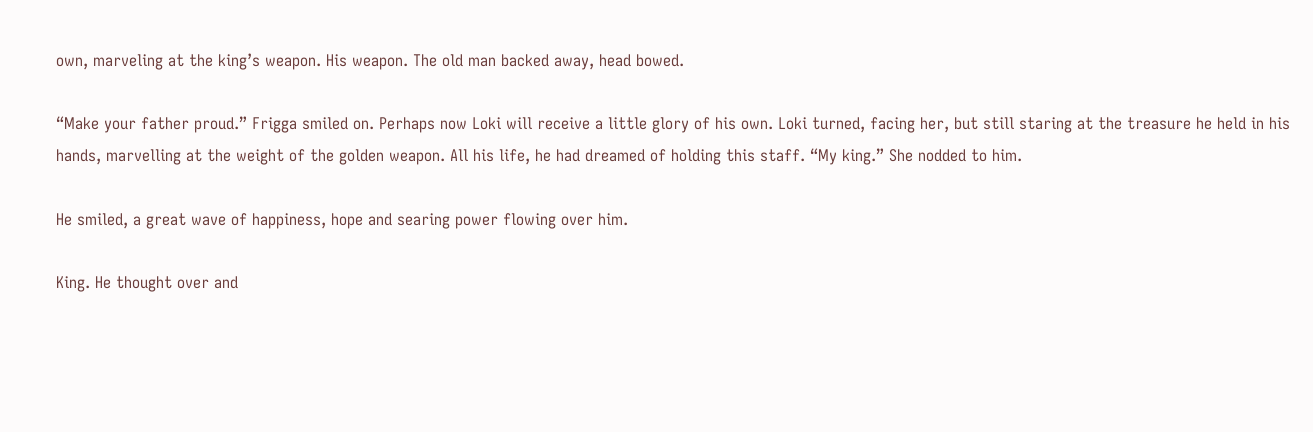own, marveling at the king’s weapon. His weapon. The old man backed away, head bowed.

“Make your father proud.” Frigga smiled on. Perhaps now Loki will receive a little glory of his own. Loki turned, facing her, but still staring at the treasure he held in his hands, marvelling at the weight of the golden weapon. All his life, he had dreamed of holding this staff. “My king.” She nodded to him.

He smiled, a great wave of happiness, hope and searing power flowing over him.

King. He thought over and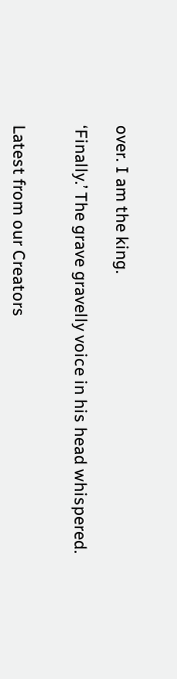over. I am the king.

‘Finally.’ The grave gravelly voice in his head whispered.


Latest from our Creators